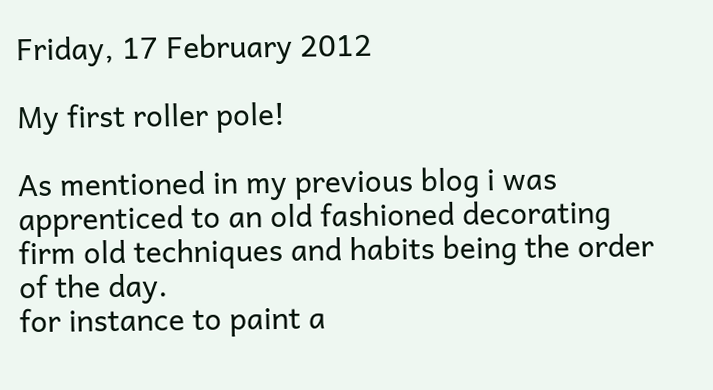Friday, 17 February 2012

My first roller pole!

As mentioned in my previous blog i was apprenticed to an old fashioned decorating firm old techniques and habits being the order of the day.
for instance to paint a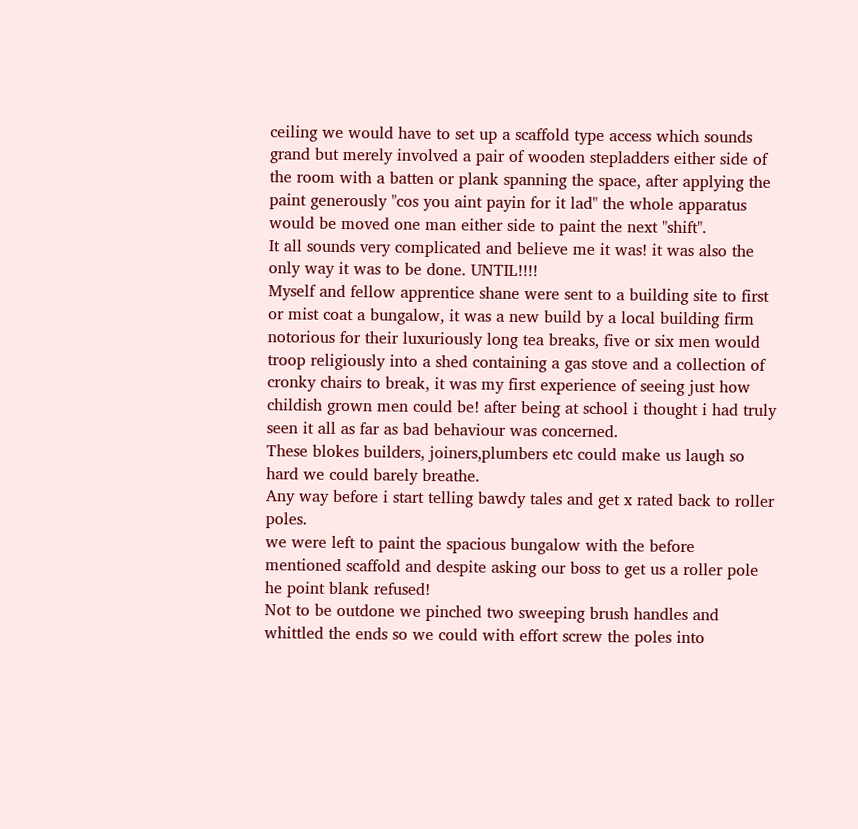ceiling we would have to set up a scaffold type access which sounds grand but merely involved a pair of wooden stepladders either side of the room with a batten or plank spanning the space, after applying the paint generously "cos you aint payin for it lad" the whole apparatus would be moved one man either side to paint the next "shift".
It all sounds very complicated and believe me it was! it was also the only way it was to be done. UNTIL!!!!
Myself and fellow apprentice shane were sent to a building site to first or mist coat a bungalow, it was a new build by a local building firm notorious for their luxuriously long tea breaks, five or six men would troop religiously into a shed containing a gas stove and a collection of cronky chairs to break, it was my first experience of seeing just how childish grown men could be! after being at school i thought i had truly seen it all as far as bad behaviour was concerned.
These blokes builders, joiners,plumbers etc could make us laugh so hard we could barely breathe.
Any way before i start telling bawdy tales and get x rated back to roller poles.
we were left to paint the spacious bungalow with the before mentioned scaffold and despite asking our boss to get us a roller pole he point blank refused!
Not to be outdone we pinched two sweeping brush handles and whittled the ends so we could with effort screw the poles into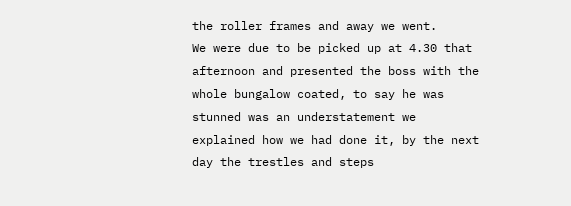the roller frames and away we went.
We were due to be picked up at 4.30 that afternoon and presented the boss with the whole bungalow coated, to say he was stunned was an understatement we explained how we had done it, by the next day the trestles and steps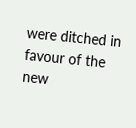were ditched in favour of the new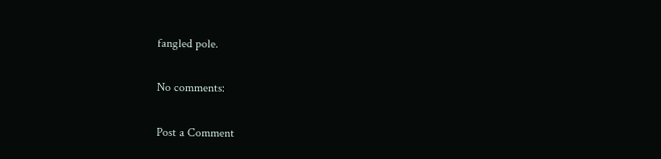fangled pole.

No comments:

Post a Comment